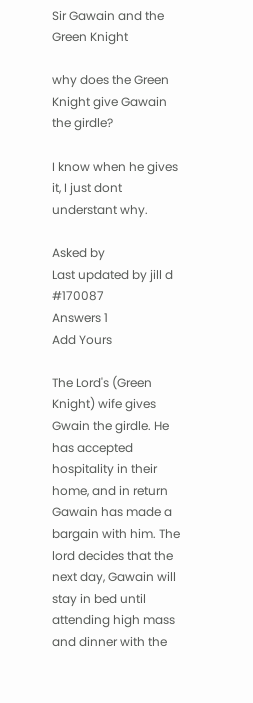Sir Gawain and the Green Knight

why does the Green Knight give Gawain the girdle?

I know when he gives it, I just dont understant why.

Asked by
Last updated by jill d #170087
Answers 1
Add Yours

The Lord's (Green Knight) wife gives Gwain the girdle. He has accepted hospitality in their home, and in return Gawain has made a bargain with him. The lord decides that the next day, Gawain will stay in bed until attending high mass and dinner with the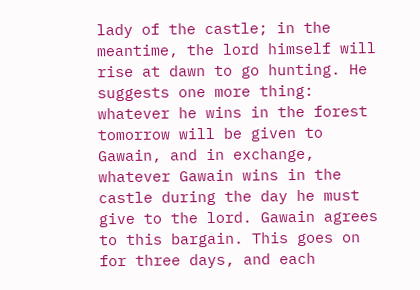lady of the castle; in the meantime, the lord himself will rise at dawn to go hunting. He suggests one more thing: whatever he wins in the forest tomorrow will be given to Gawain, and in exchange, whatever Gawain wins in the castle during the day he must give to the lord. Gawain agrees to this bargain. This goes on for three days, and each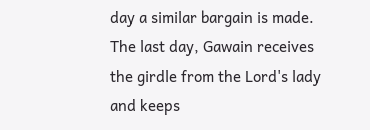day a similar bargain is made. The last day, Gawain receives the girdle from the Lord's lady and keeps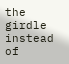the girdle instead of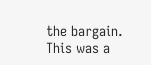the bargain. This was a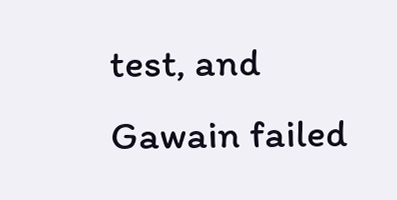test, and Gawain failed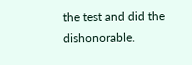the test and did the dishonorable.